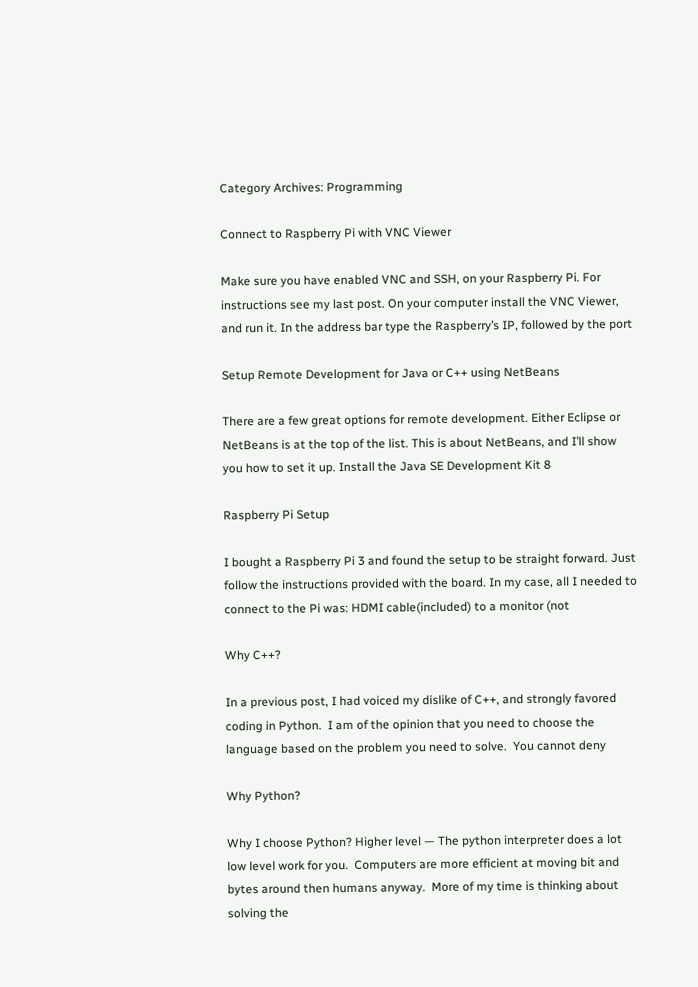Category Archives: Programming

Connect to Raspberry Pi with VNC Viewer

Make sure you have enabled VNC and SSH, on your Raspberry Pi. For instructions see my last post. On your computer install the VNC Viewer, and run it. In the address bar type the Raspberry’s IP, followed by the port

Setup Remote Development for Java or C++ using NetBeans

There are a few great options for remote development. Either Eclipse or NetBeans is at the top of the list. This is about NetBeans, and I’ll show you how to set it up. Install the Java SE Development Kit 8

Raspberry Pi Setup

I bought a Raspberry Pi 3 and found the setup to be straight forward. Just follow the instructions provided with the board. In my case, all I needed to connect to the Pi was: HDMI cable(included) to a monitor (not

Why C++?

In a previous post, I had voiced my dislike of C++, and strongly favored coding in Python.  I am of the opinion that you need to choose the language based on the problem you need to solve.  You cannot deny

Why Python?

Why I choose Python? Higher level — The python interpreter does a lot low level work for you.  Computers are more efficient at moving bit and bytes around then humans anyway.  More of my time is thinking about solving the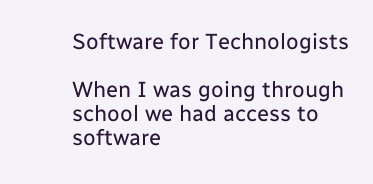Software for Technologists

When I was going through school we had access to software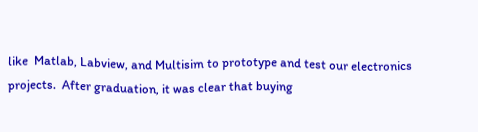like  Matlab, Labview, and Multisim to prototype and test our electronics projects.  After graduation, it was clear that buying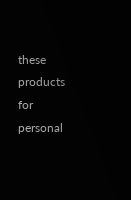these products for personal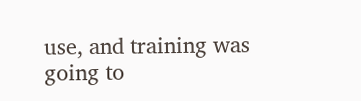use, and training was going to